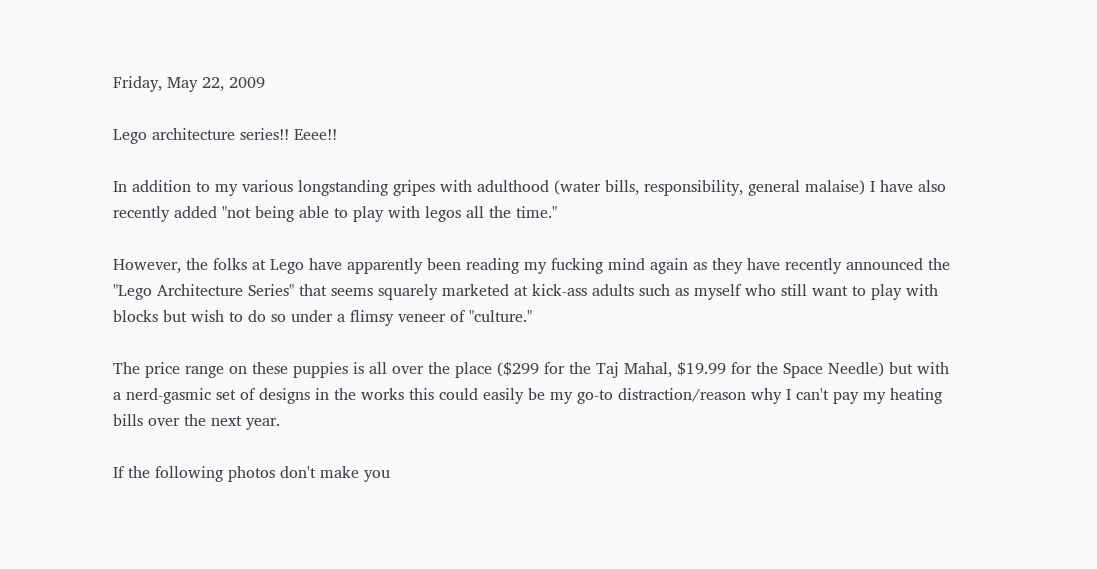Friday, May 22, 2009

Lego architecture series!! Eeee!!

In addition to my various longstanding gripes with adulthood (water bills, responsibility, general malaise) I have also recently added "not being able to play with legos all the time."

However, the folks at Lego have apparently been reading my fucking mind again as they have recently announced the "Lego Architecture Series" that seems squarely marketed at kick-ass adults such as myself who still want to play with blocks but wish to do so under a flimsy veneer of "culture."

The price range on these puppies is all over the place ($299 for the Taj Mahal, $19.99 for the Space Needle) but with a nerd-gasmic set of designs in the works this could easily be my go-to distraction/reason why I can't pay my heating bills over the next year.

If the following photos don't make you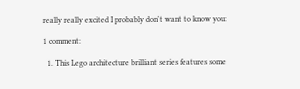really really excited I probably don't want to know you:

1 comment:

  1. This Lego architecture brilliant series features some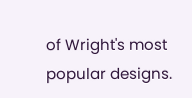of Wright's most popular designs.